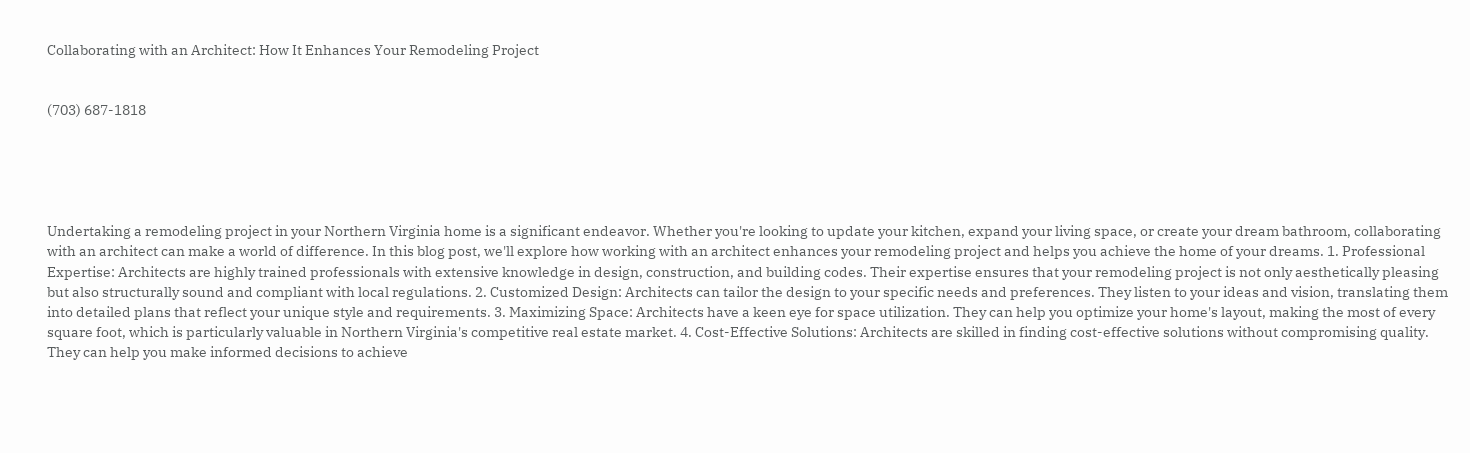Collaborating with an Architect: How It Enhances Your Remodeling Project


(703) 687-1818





Undertaking a remodeling project in your Northern Virginia home is a significant endeavor. Whether you're looking to update your kitchen, expand your living space, or create your dream bathroom, collaborating with an architect can make a world of difference. In this blog post, we'll explore how working with an architect enhances your remodeling project and helps you achieve the home of your dreams. 1. Professional Expertise: Architects are highly trained professionals with extensive knowledge in design, construction, and building codes. Their expertise ensures that your remodeling project is not only aesthetically pleasing but also structurally sound and compliant with local regulations. 2. Customized Design: Architects can tailor the design to your specific needs and preferences. They listen to your ideas and vision, translating them into detailed plans that reflect your unique style and requirements. 3. Maximizing Space: Architects have a keen eye for space utilization. They can help you optimize your home's layout, making the most of every square foot, which is particularly valuable in Northern Virginia's competitive real estate market. 4. Cost-Effective Solutions: Architects are skilled in finding cost-effective solutions without compromising quality. They can help you make informed decisions to achieve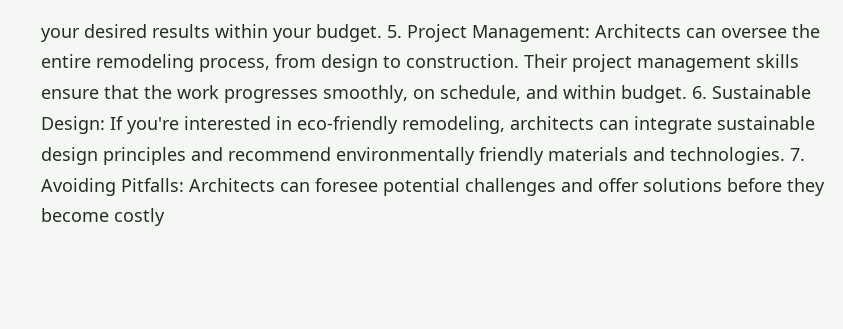your desired results within your budget. 5. Project Management: Architects can oversee the entire remodeling process, from design to construction. Their project management skills ensure that the work progresses smoothly, on schedule, and within budget. 6. Sustainable Design: If you're interested in eco-friendly remodeling, architects can integrate sustainable design principles and recommend environmentally friendly materials and technologies. 7. Avoiding Pitfalls: Architects can foresee potential challenges and offer solutions before they become costly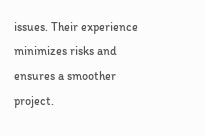issues. Their experience minimizes risks and ensures a smoother project.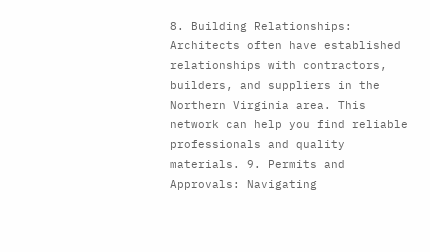8. Building Relationships: Architects often have established relationships with contractors, builders, and suppliers in the Northern Virginia area. This network can help you find reliable professionals and quality materials. 9. Permits and Approvals: Navigating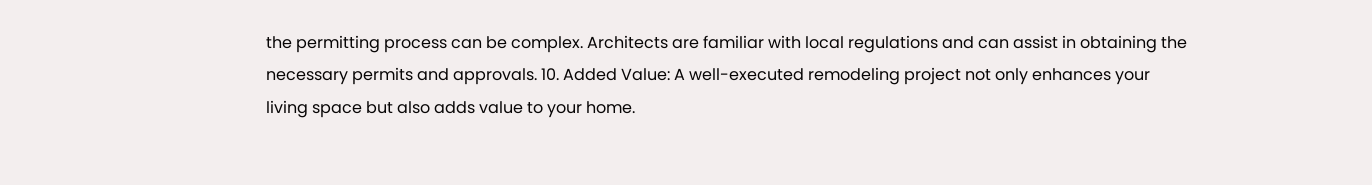the permitting process can be complex. Architects are familiar with local regulations and can assist in obtaining the necessary permits and approvals. 10. Added Value: A well-executed remodeling project not only enhances your living space but also adds value to your home.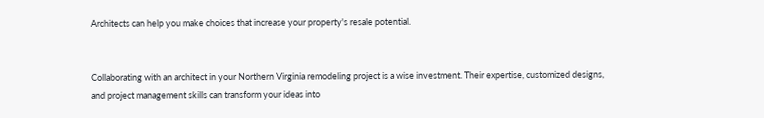Architects can help you make choices that increase your property's resale potential.


Collaborating with an architect in your Northern Virginia remodeling project is a wise investment. Their expertise, customized designs, and project management skills can transform your ideas into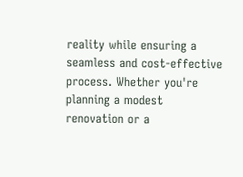reality while ensuring a seamless and cost-effective process. Whether you're planning a modest renovation or a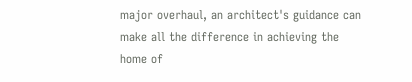major overhaul, an architect's guidance can make all the difference in achieving the home of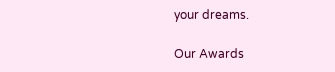your dreams.

Our Awards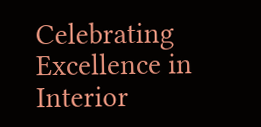Celebrating Excellence in Interior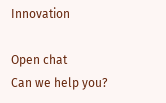Innovation

Open chat
Can we help you?